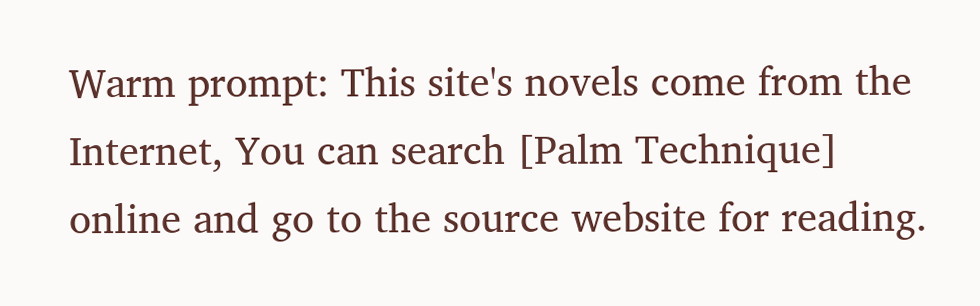Warm prompt: This site's novels come from the Internet, You can search [Palm Technique] online and go to the source website for reading.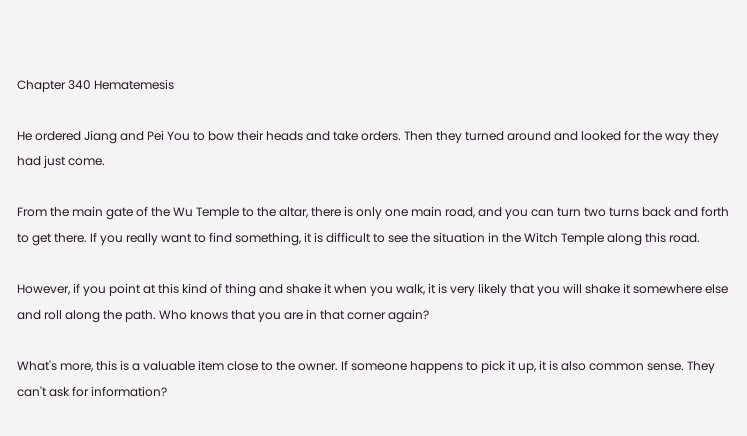Chapter 340 Hematemesis

He ordered Jiang and Pei You to bow their heads and take orders. Then they turned around and looked for the way they had just come.

From the main gate of the Wu Temple to the altar, there is only one main road, and you can turn two turns back and forth to get there. If you really want to find something, it is difficult to see the situation in the Witch Temple along this road.

However, if you point at this kind of thing and shake it when you walk, it is very likely that you will shake it somewhere else and roll along the path. Who knows that you are in that corner again?

What's more, this is a valuable item close to the owner. If someone happens to pick it up, it is also common sense. They can't ask for information?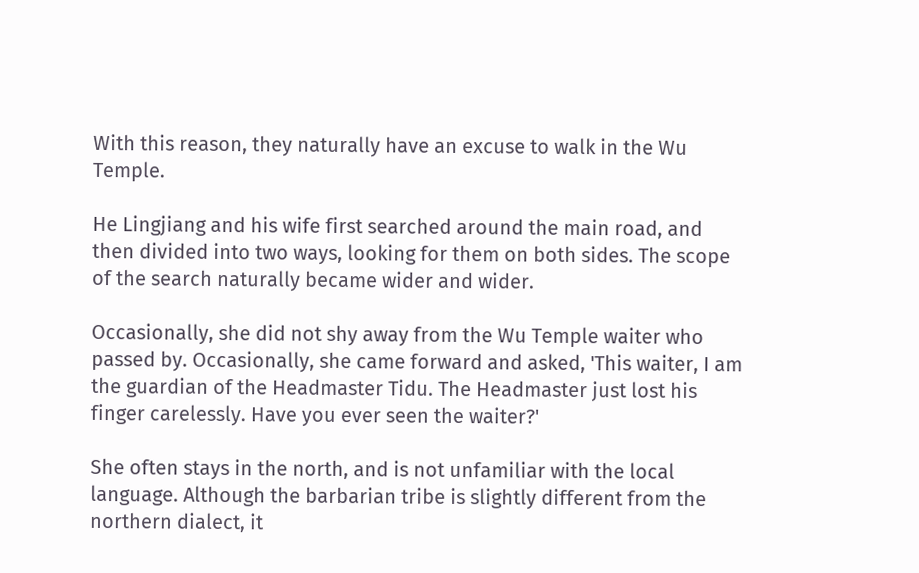With this reason, they naturally have an excuse to walk in the Wu Temple.

He Lingjiang and his wife first searched around the main road, and then divided into two ways, looking for them on both sides. The scope of the search naturally became wider and wider.

Occasionally, she did not shy away from the Wu Temple waiter who passed by. Occasionally, she came forward and asked, 'This waiter, I am the guardian of the Headmaster Tidu. The Headmaster just lost his finger carelessly. Have you ever seen the waiter?'

She often stays in the north, and is not unfamiliar with the local language. Although the barbarian tribe is slightly different from the northern dialect, it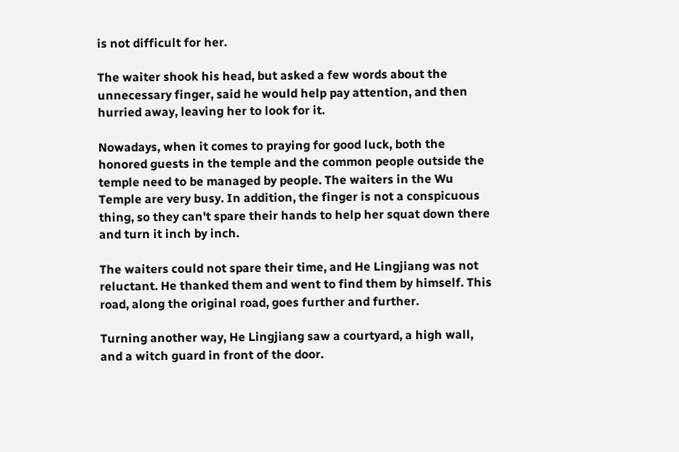is not difficult for her.

The waiter shook his head, but asked a few words about the unnecessary finger, said he would help pay attention, and then hurried away, leaving her to look for it.

Nowadays, when it comes to praying for good luck, both the honored guests in the temple and the common people outside the temple need to be managed by people. The waiters in the Wu Temple are very busy. In addition, the finger is not a conspicuous thing, so they can't spare their hands to help her squat down there and turn it inch by inch.

The waiters could not spare their time, and He Lingjiang was not reluctant. He thanked them and went to find them by himself. This road, along the original road, goes further and further.

Turning another way, He Lingjiang saw a courtyard, a high wall, and a witch guard in front of the door.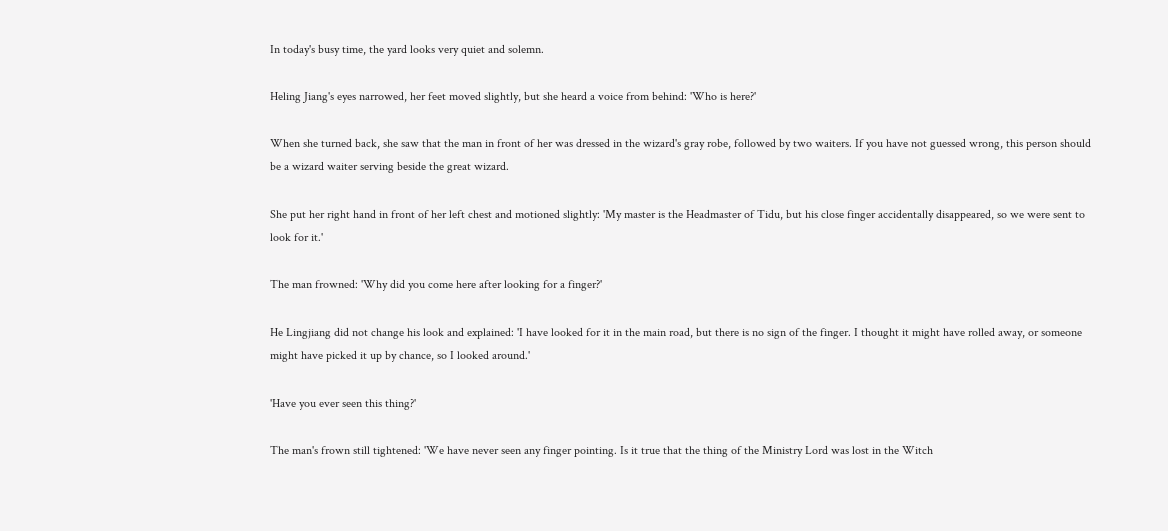In today's busy time, the yard looks very quiet and solemn.

Heling Jiang's eyes narrowed, her feet moved slightly, but she heard a voice from behind: 'Who is here?'

When she turned back, she saw that the man in front of her was dressed in the wizard's gray robe, followed by two waiters. If you have not guessed wrong, this person should be a wizard waiter serving beside the great wizard.

She put her right hand in front of her left chest and motioned slightly: 'My master is the Headmaster of Tidu, but his close finger accidentally disappeared, so we were sent to look for it.'

The man frowned: 'Why did you come here after looking for a finger?'

He Lingjiang did not change his look and explained: 'I have looked for it in the main road, but there is no sign of the finger. I thought it might have rolled away, or someone might have picked it up by chance, so I looked around.'

'Have you ever seen this thing?'

The man's frown still tightened: 'We have never seen any finger pointing. Is it true that the thing of the Ministry Lord was lost in the Witch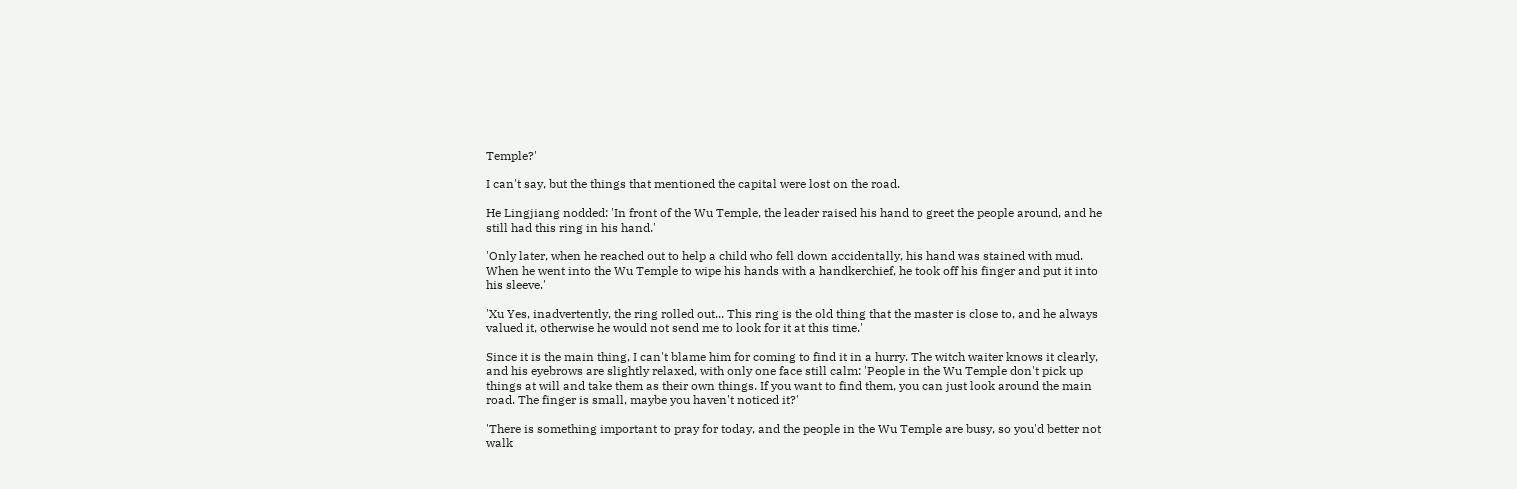Temple?'

I can't say, but the things that mentioned the capital were lost on the road.

He Lingjiang nodded: 'In front of the Wu Temple, the leader raised his hand to greet the people around, and he still had this ring in his hand.'

'Only later, when he reached out to help a child who fell down accidentally, his hand was stained with mud. When he went into the Wu Temple to wipe his hands with a handkerchief, he took off his finger and put it into his sleeve.'

'Xu Yes, inadvertently, the ring rolled out... This ring is the old thing that the master is close to, and he always valued it, otherwise he would not send me to look for it at this time.'

Since it is the main thing, I can't blame him for coming to find it in a hurry. The witch waiter knows it clearly, and his eyebrows are slightly relaxed, with only one face still calm: 'People in the Wu Temple don't pick up things at will and take them as their own things. If you want to find them, you can just look around the main road. The finger is small, maybe you haven't noticed it?'

'There is something important to pray for today, and the people in the Wu Temple are busy, so you'd better not walk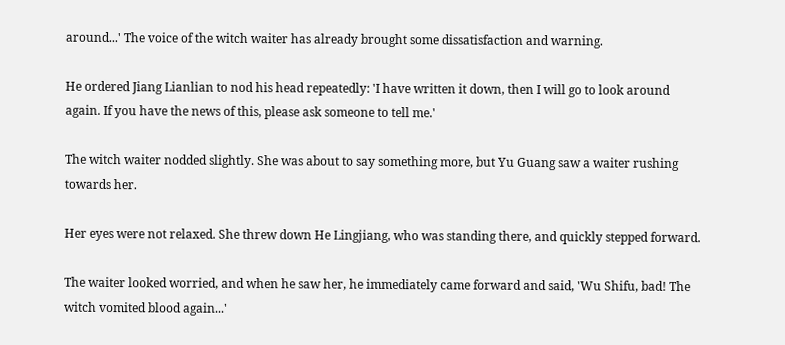around...' The voice of the witch waiter has already brought some dissatisfaction and warning.

He ordered Jiang Lianlian to nod his head repeatedly: 'I have written it down, then I will go to look around again. If you have the news of this, please ask someone to tell me.'

The witch waiter nodded slightly. She was about to say something more, but Yu Guang saw a waiter rushing towards her.

Her eyes were not relaxed. She threw down He Lingjiang, who was standing there, and quickly stepped forward.

The waiter looked worried, and when he saw her, he immediately came forward and said, 'Wu Shifu, bad! The witch vomited blood again...'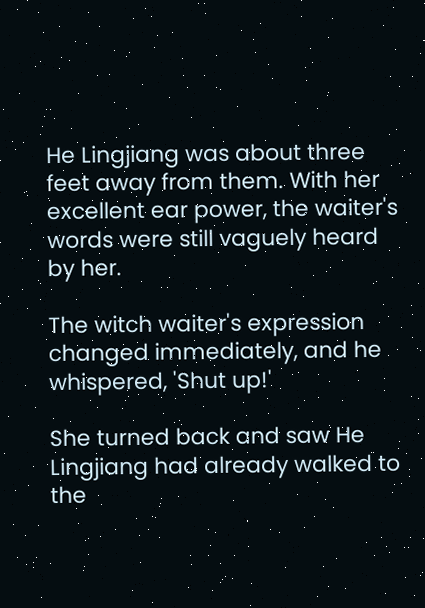He Lingjiang was about three feet away from them. With her excellent ear power, the waiter's words were still vaguely heard by her.

The witch waiter's expression changed immediately, and he whispered, 'Shut up!'

She turned back and saw He Lingjiang had already walked to the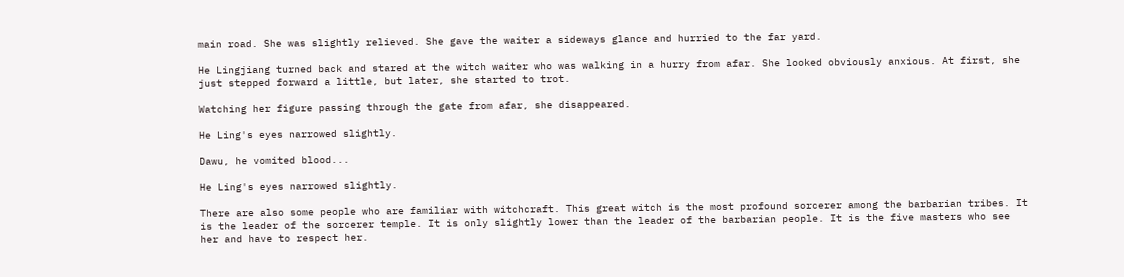main road. She was slightly relieved. She gave the waiter a sideways glance and hurried to the far yard.

He Lingjiang turned back and stared at the witch waiter who was walking in a hurry from afar. She looked obviously anxious. At first, she just stepped forward a little, but later, she started to trot.

Watching her figure passing through the gate from afar, she disappeared.

He Ling's eyes narrowed slightly.

Dawu, he vomited blood...

He Ling's eyes narrowed slightly.

There are also some people who are familiar with witchcraft. This great witch is the most profound sorcerer among the barbarian tribes. It is the leader of the sorcerer temple. It is only slightly lower than the leader of the barbarian people. It is the five masters who see her and have to respect her.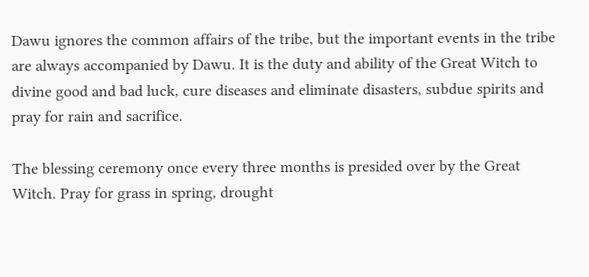Dawu ignores the common affairs of the tribe, but the important events in the tribe are always accompanied by Dawu. It is the duty and ability of the Great Witch to divine good and bad luck, cure diseases and eliminate disasters, subdue spirits and pray for rain and sacrifice.

The blessing ceremony once every three months is presided over by the Great Witch. Pray for grass in spring, drought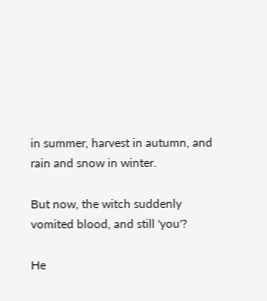in summer, harvest in autumn, and rain and snow in winter.

But now, the witch suddenly vomited blood, and still 'you'?

He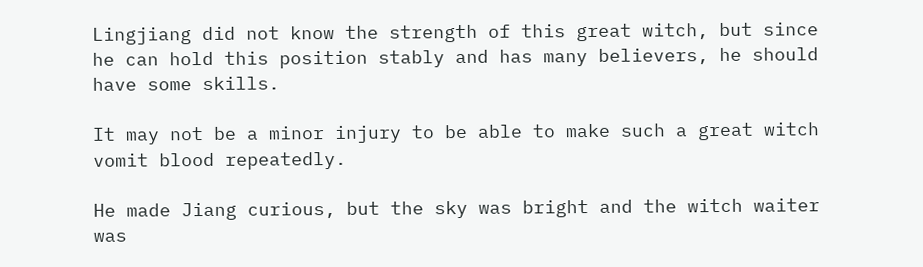Lingjiang did not know the strength of this great witch, but since he can hold this position stably and has many believers, he should have some skills.

It may not be a minor injury to be able to make such a great witch vomit blood repeatedly.

He made Jiang curious, but the sky was bright and the witch waiter was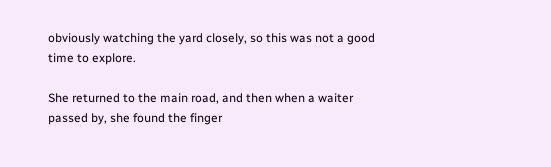obviously watching the yard closely, so this was not a good time to explore.

She returned to the main road, and then when a waiter passed by, she found the finger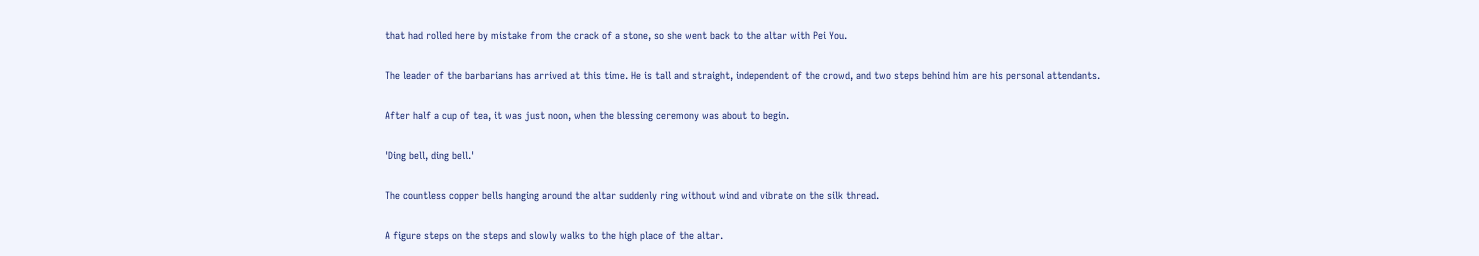that had rolled here by mistake from the crack of a stone, so she went back to the altar with Pei You.

The leader of the barbarians has arrived at this time. He is tall and straight, independent of the crowd, and two steps behind him are his personal attendants.

After half a cup of tea, it was just noon, when the blessing ceremony was about to begin.

'Ding bell, ding bell.'

The countless copper bells hanging around the altar suddenly ring without wind and vibrate on the silk thread.

A figure steps on the steps and slowly walks to the high place of the altar.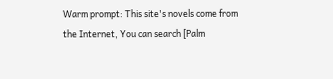Warm prompt: This site's novels come from the Internet, You can search [Palm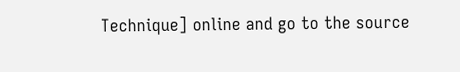Technique] online and go to the source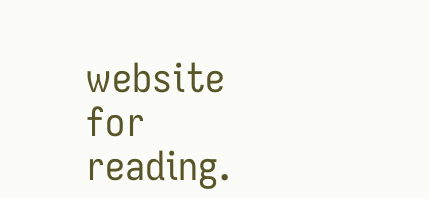website for reading.